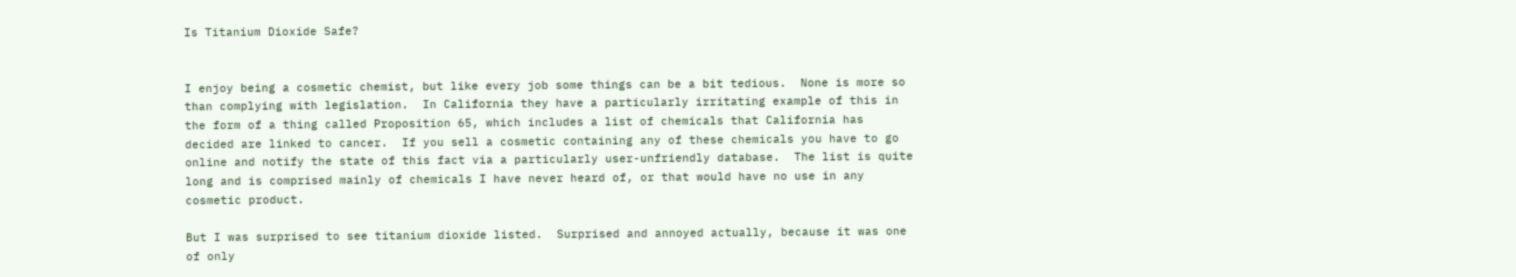Is Titanium Dioxide Safe?


I enjoy being a cosmetic chemist, but like every job some things can be a bit tedious.  None is more so than complying with legislation.  In California they have a particularly irritating example of this in the form of a thing called Proposition 65, which includes a list of chemicals that California has decided are linked to cancer.  If you sell a cosmetic containing any of these chemicals you have to go online and notify the state of this fact via a particularly user-unfriendly database.  The list is quite long and is comprised mainly of chemicals I have never heard of, or that would have no use in any cosmetic product.

But I was surprised to see titanium dioxide listed.  Surprised and annoyed actually, because it was one of only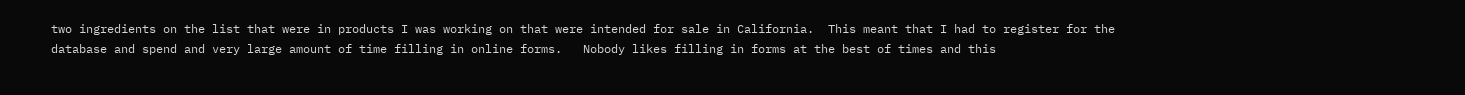two ingredients on the list that were in products I was working on that were intended for sale in California.  This meant that I had to register for the database and spend and very large amount of time filling in online forms.   Nobody likes filling in forms at the best of times and this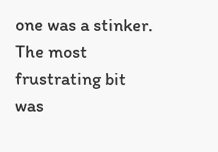one was a stinker.  The most frustrating bit was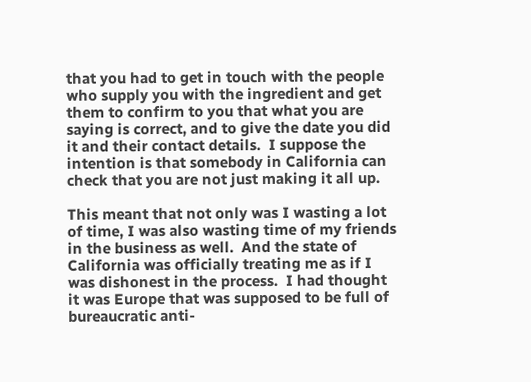that you had to get in touch with the people who supply you with the ingredient and get them to confirm to you that what you are saying is correct, and to give the date you did it and their contact details.  I suppose the intention is that somebody in California can check that you are not just making it all up.

This meant that not only was I wasting a lot of time, I was also wasting time of my friends in the business as well.  And the state of California was officially treating me as if I was dishonest in the process.  I had thought it was Europe that was supposed to be full of bureaucratic anti-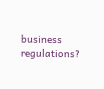business regulations?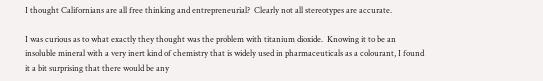I thought Californians are all free thinking and entrepreneurial?  Clearly not all stereotypes are accurate.

I was curious as to what exactly they thought was the problem with titanium dioxide.  Knowing it to be an insoluble mineral with a very inert kind of chemistry that is widely used in pharmaceuticals as a colourant, I found it a bit surprising that there would be any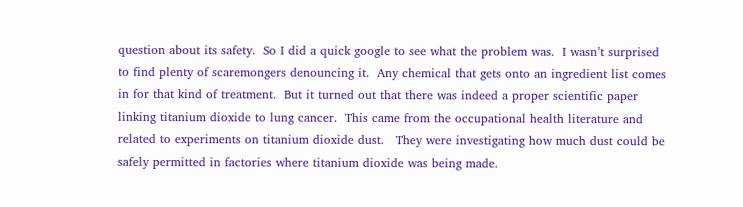question about its safety.  So I did a quick google to see what the problem was.  I wasn’t surprised to find plenty of scaremongers denouncing it.  Any chemical that gets onto an ingredient list comes in for that kind of treatment.  But it turned out that there was indeed a proper scientific paper linking titanium dioxide to lung cancer.  This came from the occupational health literature and related to experiments on titanium dioxide dust.   They were investigating how much dust could be safely permitted in factories where titanium dioxide was being made.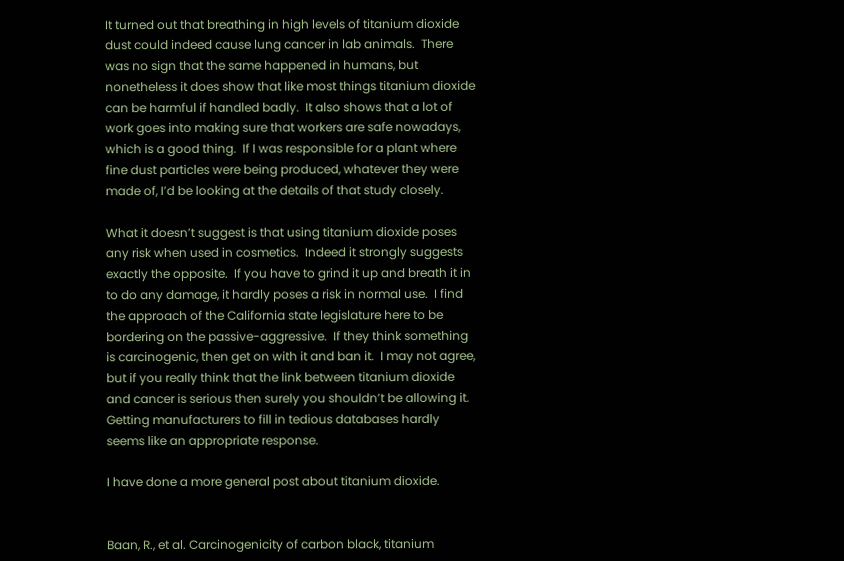It turned out that breathing in high levels of titanium dioxide dust could indeed cause lung cancer in lab animals.  There was no sign that the same happened in humans, but nonetheless it does show that like most things titanium dioxide can be harmful if handled badly.  It also shows that a lot of work goes into making sure that workers are safe nowadays, which is a good thing.  If I was responsible for a plant where fine dust particles were being produced, whatever they were made of, I’d be looking at the details of that study closely.

What it doesn’t suggest is that using titanium dioxide poses any risk when used in cosmetics.  Indeed it strongly suggests exactly the opposite.  If you have to grind it up and breath it in to do any damage, it hardly poses a risk in normal use.  I find the approach of the California state legislature here to be bordering on the passive-aggressive.  If they think something is carcinogenic, then get on with it and ban it.  I may not agree, but if you really think that the link between titanium dioxide and cancer is serious then surely you shouldn’t be allowing it.  Getting manufacturers to fill in tedious databases hardly seems like an appropriate response.

I have done a more general post about titanium dioxide.


Baan, R., et al. Carcinogenicity of carbon black, titanium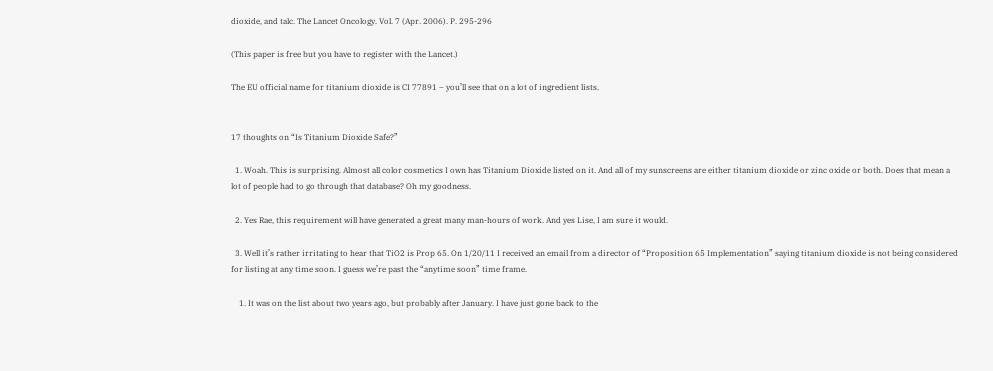dioxide, and talc. The Lancet Oncology. Vol. 7 (Apr. 2006). P. 295-296

(This paper is free but you have to register with the Lancet.)

The EU official name for titanium dioxide is CI 77891 – you’ll see that on a lot of ingredient lists.


17 thoughts on “Is Titanium Dioxide Safe?”

  1. Woah. This is surprising. Almost all color cosmetics I own has Titanium Dioxide listed on it. And all of my sunscreens are either titanium dioxide or zinc oxide or both. Does that mean a lot of people had to go through that database? Oh my goodness.

  2. Yes Rae, this requirement will have generated a great many man-hours of work. And yes Lise, I am sure it would.

  3. Well it’s rather irritating to hear that TiO2 is Prop 65. On 1/20/11 I received an email from a director of “Proposition 65 Implementation” saying titanium dioxide is not being considered for listing at any time soon. I guess we’re past the “anytime soon” time frame.

    1. It was on the list about two years ago, but probably after January. I have just gone back to the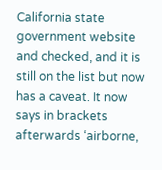California state government website and checked, and it is still on the list but now has a caveat. It now says in brackets afterwards ‘airborne,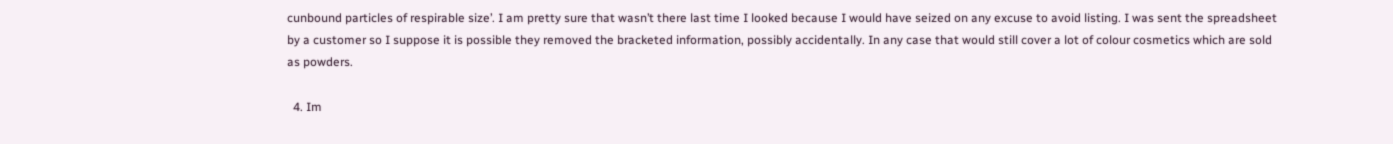cunbound particles of respirable size’. I am pretty sure that wasn’t there last time I looked because I would have seized on any excuse to avoid listing. I was sent the spreadsheet by a customer so I suppose it is possible they removed the bracketed information, possibly accidentally. In any case that would still cover a lot of colour cosmetics which are sold as powders.

  4. Im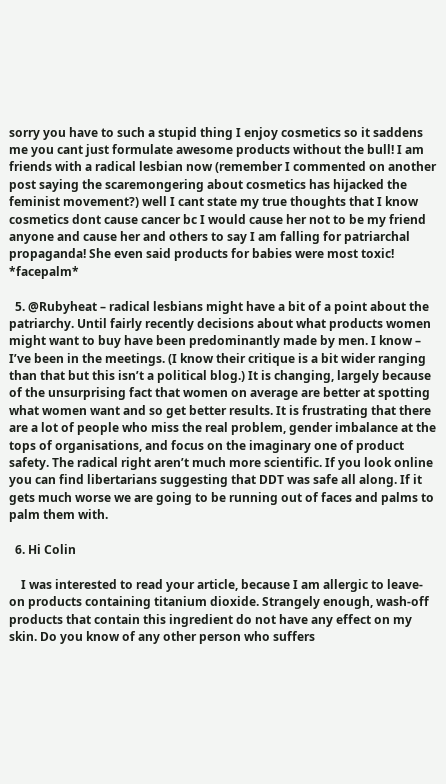sorry you have to such a stupid thing I enjoy cosmetics so it saddens me you cant just formulate awesome products without the bull! I am friends with a radical lesbian now (remember I commented on another post saying the scaremongering about cosmetics has hijacked the feminist movement?) well I cant state my true thoughts that I know cosmetics dont cause cancer bc I would cause her not to be my friend anyone and cause her and others to say I am falling for patriarchal propaganda! She even said products for babies were most toxic! *facepalm*

  5. @Rubyheat – radical lesbians might have a bit of a point about the patriarchy. Until fairly recently decisions about what products women might want to buy have been predominantly made by men. I know – I’ve been in the meetings. (I know their critique is a bit wider ranging than that but this isn’t a political blog.) It is changing, largely because of the unsurprising fact that women on average are better at spotting what women want and so get better results. It is frustrating that there are a lot of people who miss the real problem, gender imbalance at the tops of organisations, and focus on the imaginary one of product safety. The radical right aren’t much more scientific. If you look online you can find libertarians suggesting that DDT was safe all along. If it gets much worse we are going to be running out of faces and palms to palm them with.

  6. Hi Colin

    I was interested to read your article, because I am allergic to leave-on products containing titanium dioxide. Strangely enough, wash-off products that contain this ingredient do not have any effect on my skin. Do you know of any other person who suffers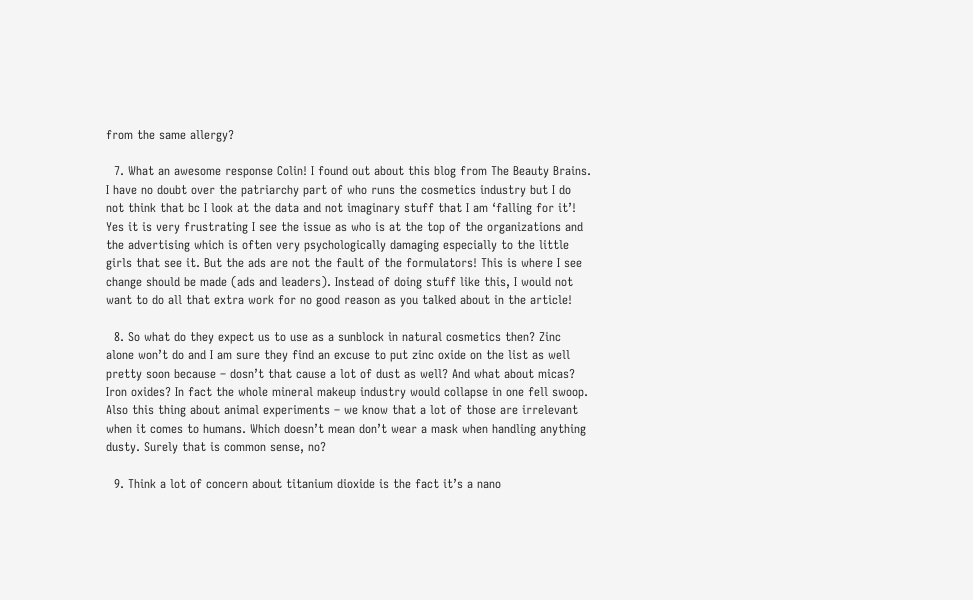from the same allergy?

  7. What an awesome response Colin! I found out about this blog from The Beauty Brains. I have no doubt over the patriarchy part of who runs the cosmetics industry but I do not think that bc I look at the data and not imaginary stuff that I am ‘falling for it’! Yes it is very frustrating I see the issue as who is at the top of the organizations and the advertising which is often very psychologically damaging especially to the little girls that see it. But the ads are not the fault of the formulators! This is where I see change should be made (ads and leaders). Instead of doing stuff like this, I would not want to do all that extra work for no good reason as you talked about in the article!

  8. So what do they expect us to use as a sunblock in natural cosmetics then? Zinc alone won’t do and I am sure they find an excuse to put zinc oxide on the list as well pretty soon because – dosn’t that cause a lot of dust as well? And what about micas? Iron oxides? In fact the whole mineral makeup industry would collapse in one fell swoop. Also this thing about animal experiments – we know that a lot of those are irrelevant when it comes to humans. Which doesn’t mean don’t wear a mask when handling anything dusty. Surely that is common sense, no?

  9. Think a lot of concern about titanium dioxide is the fact it’s a nano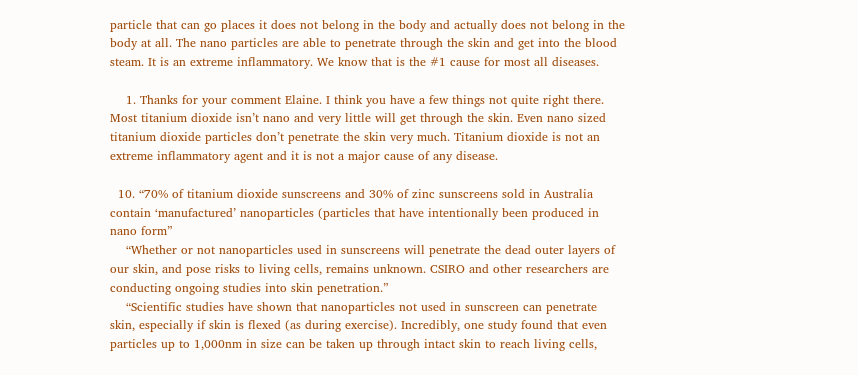particle that can go places it does not belong in the body and actually does not belong in the body at all. The nano particles are able to penetrate through the skin and get into the blood steam. It is an extreme inflammatory. We know that is the #1 cause for most all diseases.

    1. Thanks for your comment Elaine. I think you have a few things not quite right there. Most titanium dioxide isn’t nano and very little will get through the skin. Even nano sized titanium dioxide particles don’t penetrate the skin very much. Titanium dioxide is not an extreme inflammatory agent and it is not a major cause of any disease.

  10. “70% of titanium dioxide sunscreens and 30% of zinc sunscreens sold in Australia contain ‘manufactured’ nanoparticles (particles that have intentionally been produced in nano form”
    “Whether or not nanoparticles used in sunscreens will penetrate the dead outer layers of our skin, and pose risks to living cells, remains unknown. CSIRO and other researchers are conducting ongoing studies into skin penetration.”
    “Scientific studies have shown that nanoparticles not used in sunscreen can penetrate skin, especially if skin is flexed (as during exercise). Incredibly, one study found that even particles up to 1,000nm in size can be taken up through intact skin to reach living cells,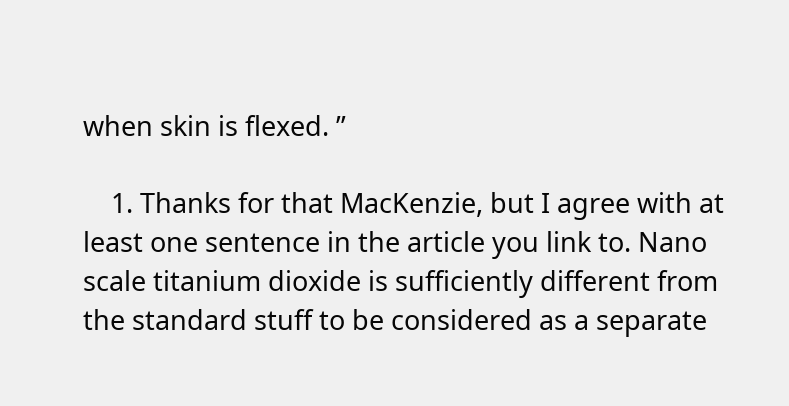when skin is flexed. ”

    1. Thanks for that MacKenzie, but I agree with at least one sentence in the article you link to. Nano scale titanium dioxide is sufficiently different from the standard stuff to be considered as a separate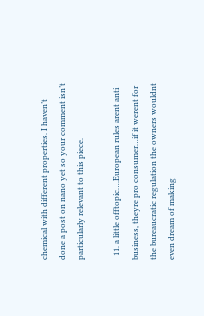chemical with different properties. I haven’t done a post on nano yet so your comment isn’t particularly relevant to this piece.

  11. a little offtopic….European rules arent anti business, theyre pro consumer…if it werent for the bureaucratic regulation the owners wouldnt even dream of making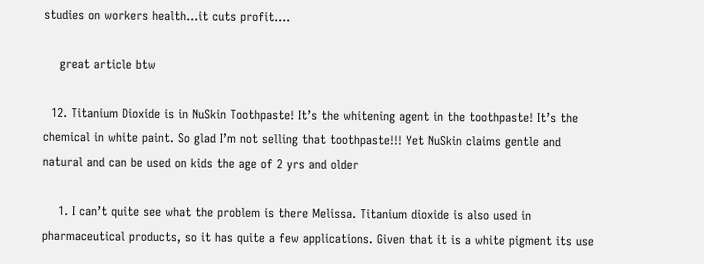studies on workers health…it cuts profit….

    great article btw

  12. Titanium Dioxide is in NuSkin Toothpaste! It’s the whitening agent in the toothpaste! It’s the chemical in white paint. So glad I’m not selling that toothpaste!!! Yet NuSkin claims gentle and natural and can be used on kids the age of 2 yrs and older

    1. I can’t quite see what the problem is there Melissa. Titanium dioxide is also used in pharmaceutical products, so it has quite a few applications. Given that it is a white pigment its use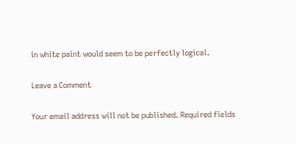in white paint would seem to be perfectly logical.

Leave a Comment

Your email address will not be published. Required fields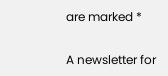are marked *

A newsletter for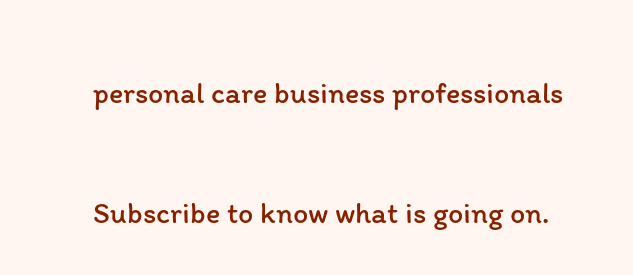personal care business professionals

Subscribe to know what is going on.